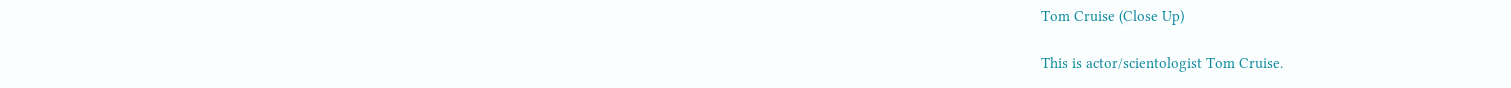Tom Cruise (Close Up)

This is actor/scientologist Tom Cruise.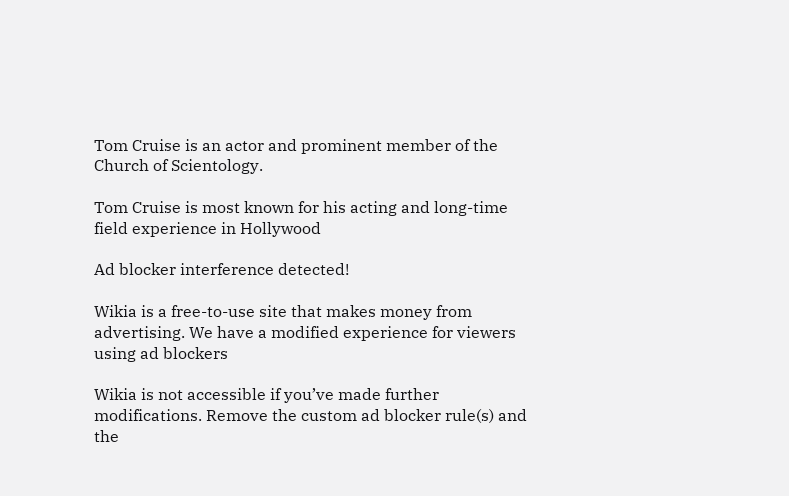Tom Cruise is an actor and prominent member of the Church of Scientology.

Tom Cruise is most known for his acting and long-time field experience in Hollywood

Ad blocker interference detected!

Wikia is a free-to-use site that makes money from advertising. We have a modified experience for viewers using ad blockers

Wikia is not accessible if you’ve made further modifications. Remove the custom ad blocker rule(s) and the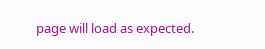page will load as expected.